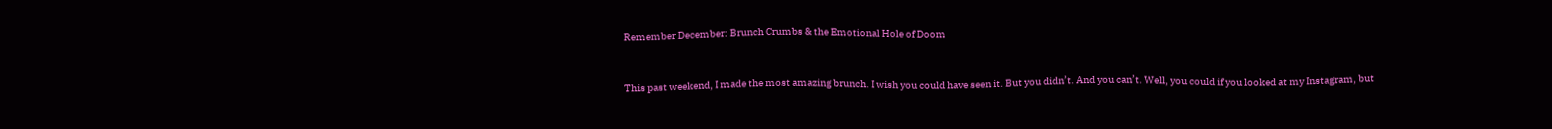Remember December: Brunch Crumbs & the Emotional Hole of Doom


This past weekend, I made the most amazing brunch. I wish you could have seen it. But you didn’t. And you can’t. Well, you could if you looked at my Instagram, but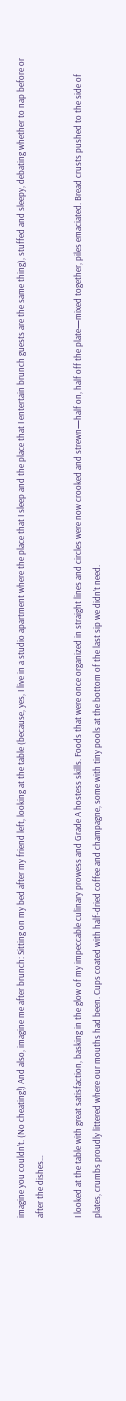imagine you couldn’t. (No cheating!) And also, imagine me after brunch: Sitting on my bed after my friend left, looking at the table (because, yes, I live in a studio apartment where the place that I sleep and the place that I entertain brunch guests are the same thing), stuffed and sleepy, debating whether to nap before or after the dishes…

I looked at the table with great satisfaction, basking in the glow of my impeccable culinary prowess and Grade A hostess skills. Foods that were once organized in straight lines and circles were now crooked and strewn—half on, half off the plate—mixed together, piles emaciated. Bread crusts pushed to the side of plates, crumbs proudly littered where our mouths had been. Cups coated with half-dried coffee and champagne, some with tiny pools at the bottom of the last sip we didn’t need.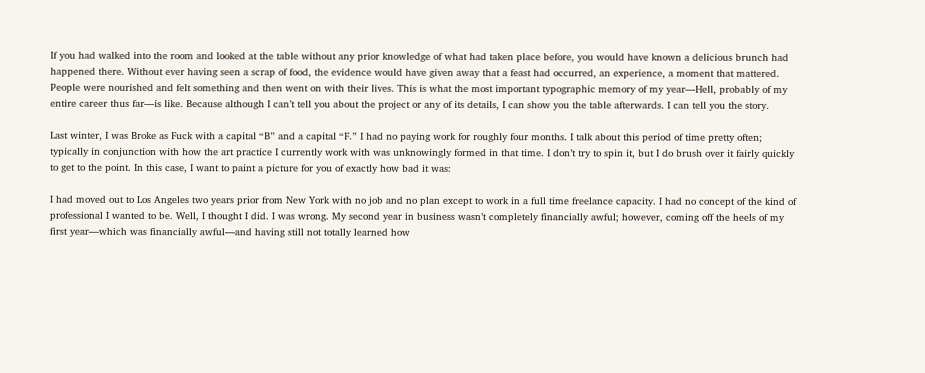If you had walked into the room and looked at the table without any prior knowledge of what had taken place before, you would have known a delicious brunch had happened there. Without ever having seen a scrap of food, the evidence would have given away that a feast had occurred, an experience, a moment that mattered. People were nourished and felt something and then went on with their lives. This is what the most important typographic memory of my year—Hell, probably of my entire career thus far—is like. Because although I can’t tell you about the project or any of its details, I can show you the table afterwards. I can tell you the story.

Last winter, I was Broke as Fuck with a capital “B” and a capital “F.” I had no paying work for roughly four months. I talk about this period of time pretty often; typically in conjunction with how the art practice I currently work with was unknowingly formed in that time. I don’t try to spin it, but I do brush over it fairly quickly to get to the point. In this case, I want to paint a picture for you of exactly how bad it was:

I had moved out to Los Angeles two years prior from New York with no job and no plan except to work in a full time freelance capacity. I had no concept of the kind of professional I wanted to be. Well, I thought I did. I was wrong. My second year in business wasn’t completely financially awful; however, coming off the heels of my first year—which was financially awful—and having still not totally learned how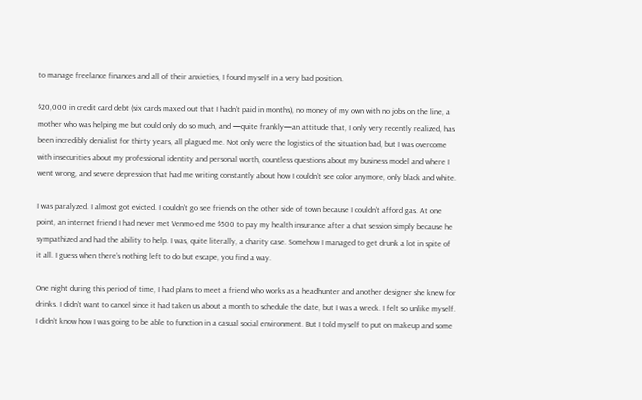to manage freelance finances and all of their anxieties, I found myself in a very bad position.

$20,000 in credit card debt (six cards maxed out that I hadn’t paid in months), no money of my own with no jobs on the line, a mother who was helping me but could only do so much, and —quite frankly—an attitude that, I only very recently realized, has been incredibly denialist for thirty years, all plagued me. Not only were the logistics of the situation bad, but I was overcome with insecurities about my professional identity and personal worth, countless questions about my business model and where I went wrong, and severe depression that had me writing constantly about how I couldn’t see color anymore, only black and white.

I was paralyzed. I almost got evicted. I couldn’t go see friends on the other side of town because I couldn’t afford gas. At one point, an internet friend I had never met Venmo-ed me $500 to pay my health insurance after a chat session simply because he sympathized and had the ability to help. I was, quite literally, a charity case. Somehow I managed to get drunk a lot in spite of it all. I guess when there’s nothing left to do but escape, you find a way.

One night during this period of time, I had plans to meet a friend who works as a headhunter and another designer she knew for drinks. I didn’t want to cancel since it had taken us about a month to schedule the date, but I was a wreck. I felt so unlike myself. I didn’t know how I was going to be able to function in a casual social environment. But I told myself to put on makeup and some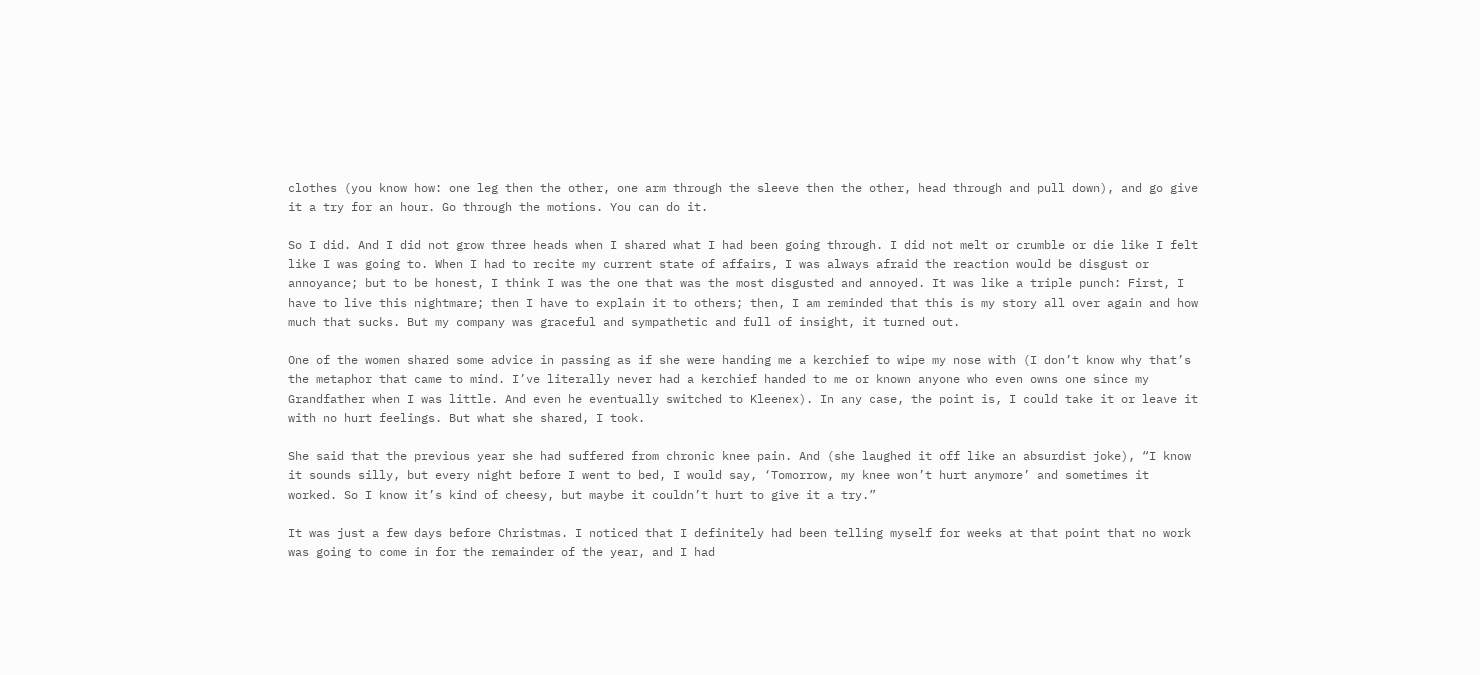clothes (you know how: one leg then the other, one arm through the sleeve then the other, head through and pull down), and go give it a try for an hour. Go through the motions. You can do it.

So I did. And I did not grow three heads when I shared what I had been going through. I did not melt or crumble or die like I felt like I was going to. When I had to recite my current state of affairs, I was always afraid the reaction would be disgust or annoyance; but to be honest, I think I was the one that was the most disgusted and annoyed. It was like a triple punch: First, I have to live this nightmare; then I have to explain it to others; then, I am reminded that this is my story all over again and how much that sucks. But my company was graceful and sympathetic and full of insight, it turned out.

One of the women shared some advice in passing as if she were handing me a kerchief to wipe my nose with (I don’t know why that’s the metaphor that came to mind. I’ve literally never had a kerchief handed to me or known anyone who even owns one since my Grandfather when I was little. And even he eventually switched to Kleenex). In any case, the point is, I could take it or leave it with no hurt feelings. But what she shared, I took.

She said that the previous year she had suffered from chronic knee pain. And (she laughed it off like an absurdist joke), “I know it sounds silly, but every night before I went to bed, I would say, ‘Tomorrow, my knee won’t hurt anymore’ and sometimes it worked. So I know it’s kind of cheesy, but maybe it couldn’t hurt to give it a try.”

It was just a few days before Christmas. I noticed that I definitely had been telling myself for weeks at that point that no work was going to come in for the remainder of the year, and I had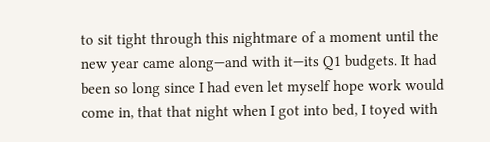to sit tight through this nightmare of a moment until the new year came along—and with it—its Q1 budgets. It had been so long since I had even let myself hope work would come in, that that night when I got into bed, I toyed with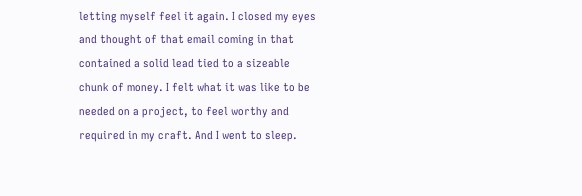letting myself feel it again. I closed my eyes and thought of that email coming in that contained a solid lead tied to a sizeable chunk of money. I felt what it was like to be needed on a project, to feel worthy and required in my craft. And I went to sleep.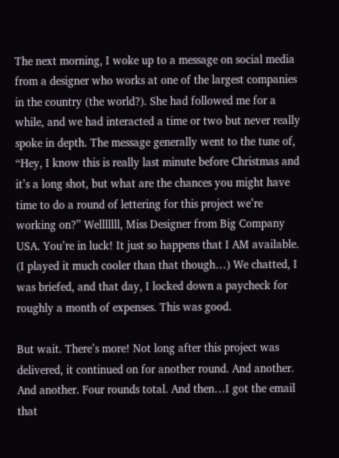The next morning, I woke up to a message on social media from a designer who works at one of the largest companies in the country (the world?). She had followed me for a while, and we had interacted a time or two but never really spoke in depth. The message generally went to the tune of, “Hey, I know this is really last minute before Christmas and it’s a long shot, but what are the chances you might have time to do a round of lettering for this project we’re working on?” Welllllll, Miss Designer from Big Company USA. You’re in luck! It just so happens that I AM available. (I played it much cooler than that though…) We chatted, I was briefed, and that day, I locked down a paycheck for roughly a month of expenses. This was good.

But wait. There’s more! Not long after this project was delivered, it continued on for another round. And another. And another. Four rounds total. And then…I got the email that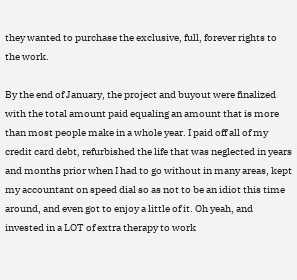they wanted to purchase the exclusive, full, forever rights to the work.

By the end of January, the project and buyout were finalized with the total amount paid equaling an amount that is more than most people make in a whole year. I paid off all of my credit card debt, refurbished the life that was neglected in years and months prior when I had to go without in many areas, kept my accountant on speed dial so as not to be an idiot this time around, and even got to enjoy a little of it. Oh yeah, and invested in a LOT of extra therapy to work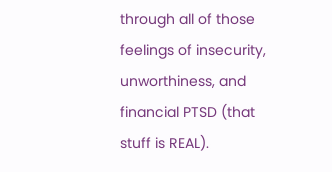through all of those feelings of insecurity, unworthiness, and financial PTSD (that stuff is REAL).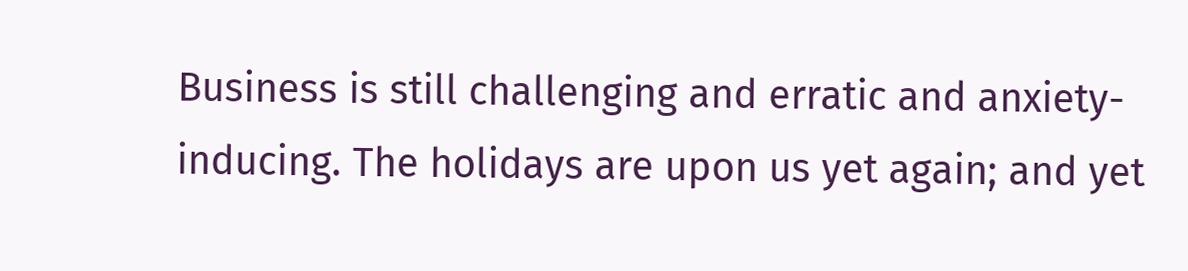Business is still challenging and erratic and anxiety-inducing. The holidays are upon us yet again; and yet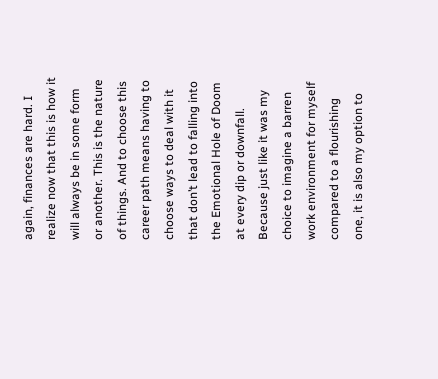again, finances are hard. I realize now that this is how it will always be in some form or another. This is the nature of things. And to choose this career path means having to choose ways to deal with it that don’t lead to falling into the Emotional Hole of Doom at every dip or downfall. Because just like it was my choice to imagine a barren work environment for myself compared to a flourishing one, it is also my option to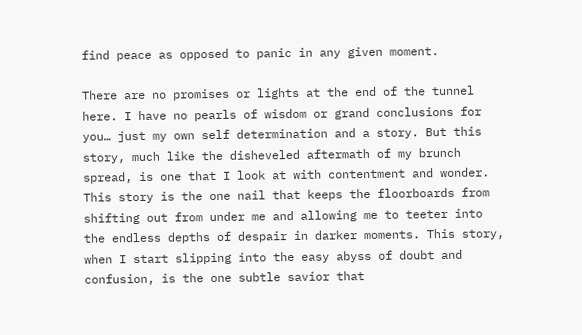find peace as opposed to panic in any given moment.

There are no promises or lights at the end of the tunnel here. I have no pearls of wisdom or grand conclusions for you… just my own self determination and a story. But this story, much like the disheveled aftermath of my brunch spread, is one that I look at with contentment and wonder. This story is the one nail that keeps the floorboards from shifting out from under me and allowing me to teeter into the endless depths of despair in darker moments. This story, when I start slipping into the easy abyss of doubt and confusion, is the one subtle savior that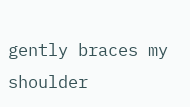gently braces my shoulder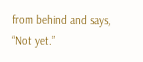from behind and says, “Not yet.”